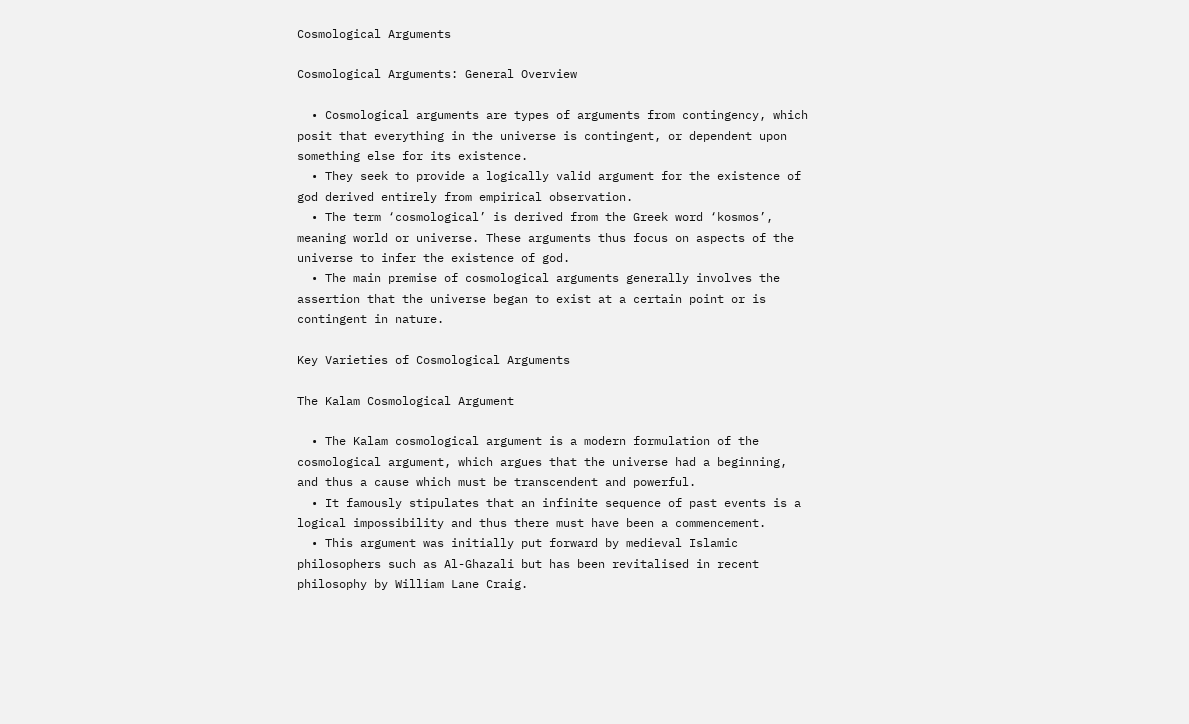Cosmological Arguments

Cosmological Arguments: General Overview

  • Cosmological arguments are types of arguments from contingency, which posit that everything in the universe is contingent, or dependent upon something else for its existence.
  • They seek to provide a logically valid argument for the existence of god derived entirely from empirical observation.
  • The term ‘cosmological’ is derived from the Greek word ‘kosmos’, meaning world or universe. These arguments thus focus on aspects of the universe to infer the existence of god.
  • The main premise of cosmological arguments generally involves the assertion that the universe began to exist at a certain point or is contingent in nature.

Key Varieties of Cosmological Arguments

The Kalam Cosmological Argument

  • The Kalam cosmological argument is a modern formulation of the cosmological argument, which argues that the universe had a beginning, and thus a cause which must be transcendent and powerful.
  • It famously stipulates that an infinite sequence of past events is a logical impossibility and thus there must have been a commencement.
  • This argument was initially put forward by medieval Islamic philosophers such as Al-Ghazali but has been revitalised in recent philosophy by William Lane Craig.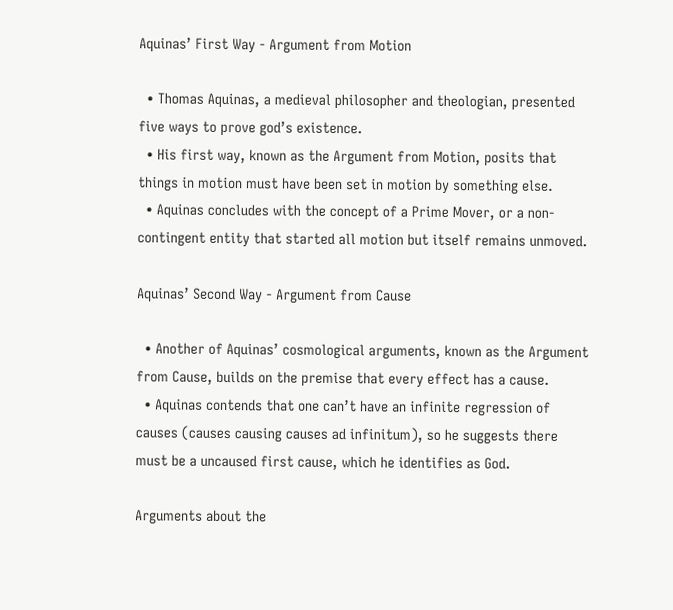Aquinas’ First Way - Argument from Motion

  • Thomas Aquinas, a medieval philosopher and theologian, presented five ways to prove god’s existence.
  • His first way, known as the Argument from Motion, posits that things in motion must have been set in motion by something else.
  • Aquinas concludes with the concept of a Prime Mover, or a non-contingent entity that started all motion but itself remains unmoved.

Aquinas’ Second Way - Argument from Cause

  • Another of Aquinas’ cosmological arguments, known as the Argument from Cause, builds on the premise that every effect has a cause.
  • Aquinas contends that one can’t have an infinite regression of causes (causes causing causes ad infinitum), so he suggests there must be a uncaused first cause, which he identifies as God.

Arguments about the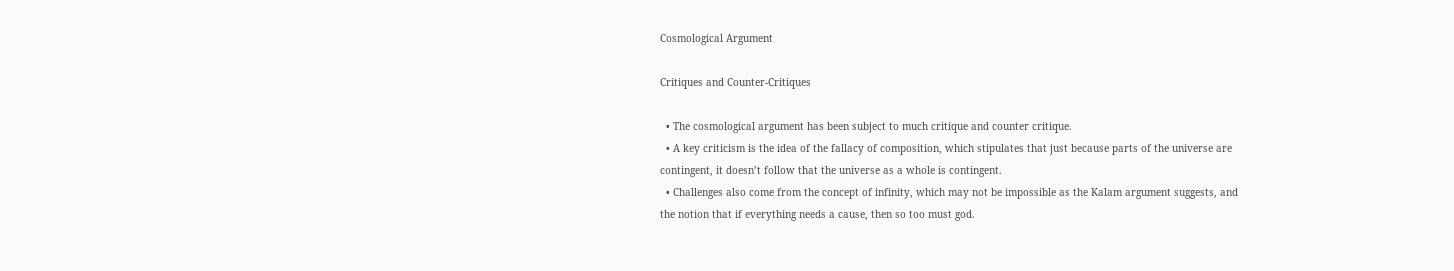Cosmological Argument

Critiques and Counter-Critiques

  • The cosmological argument has been subject to much critique and counter critique.
  • A key criticism is the idea of the fallacy of composition, which stipulates that just because parts of the universe are contingent, it doesn’t follow that the universe as a whole is contingent.
  • Challenges also come from the concept of infinity, which may not be impossible as the Kalam argument suggests, and the notion that if everything needs a cause, then so too must god.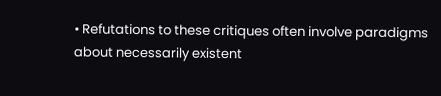• Refutations to these critiques often involve paradigms about necessarily existent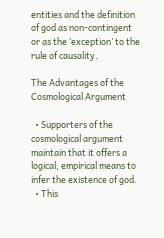entities and the definition of god as non-contingent or as the ‘exception’ to the rule of causality.

The Advantages of the Cosmological Argument

  • Supporters of the cosmological argument maintain that it offers a logical, empirical means to infer the existence of god.
  • This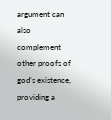argument can also complement other proofs of god’s existence, providing a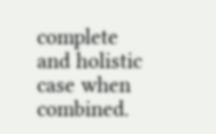complete and holistic case when combined.